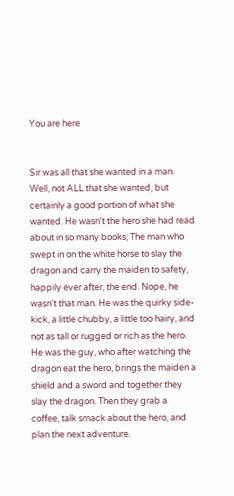You are here


Sir was all that she wanted in a man. Well, not ALL that she wanted, but certainly a good portion of what she wanted. He wasn't the hero she had read about in so many books; The man who swept in on the white horse to slay the dragon and carry the maiden to safety, happily ever after, the end. Nope, he wasn't that man. He was the quirky side-kick, a little chubby, a little too hairy, and not as tall or rugged or rich as the hero. He was the guy, who after watching the dragon eat the hero, brings the maiden a shield and a sword and together they slay the dragon. Then they grab a coffee, talk smack about the hero, and plan the next adventure.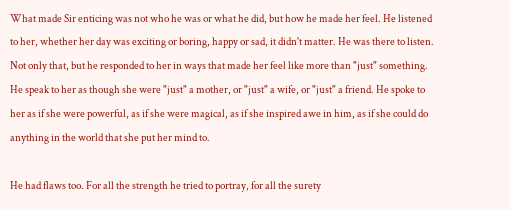What made Sir enticing was not who he was or what he did, but how he made her feel. He listened to her, whether her day was exciting or boring, happy or sad, it didn't matter. He was there to listen. Not only that, but he responded to her in ways that made her feel like more than "just" something. He speak to her as though she were "just" a mother, or "just" a wife, or "just" a friend. He spoke to her as if she were powerful, as if she were magical, as if she inspired awe in him, as if she could do anything in the world that she put her mind to.

He had flaws too. For all the strength he tried to portray, for all the surety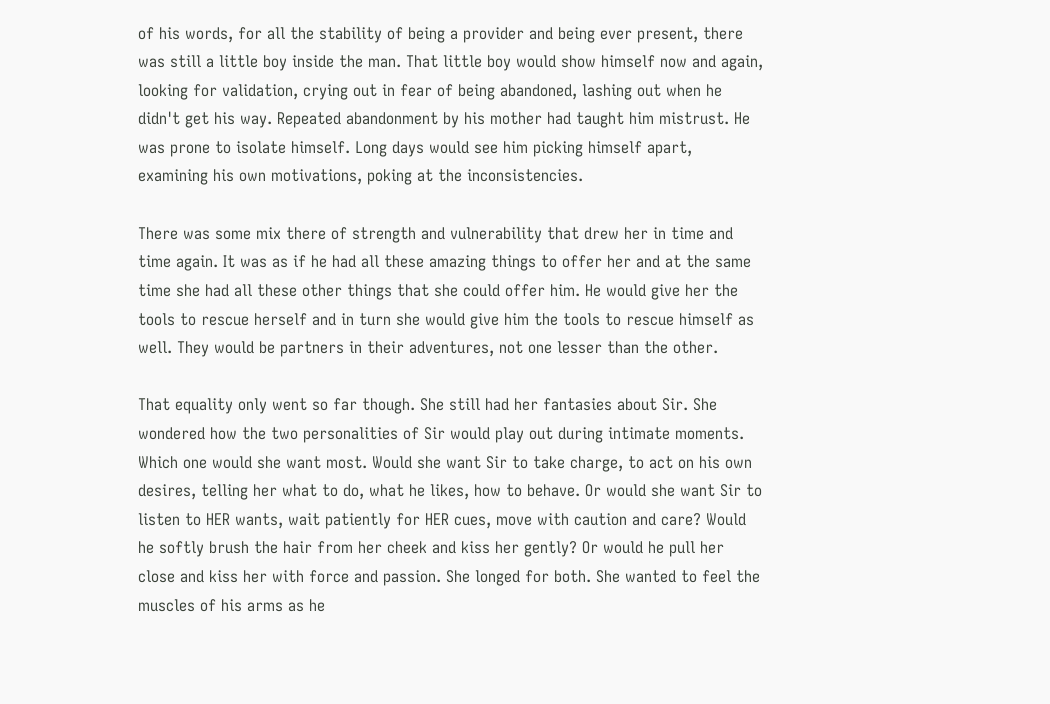of his words, for all the stability of being a provider and being ever present, there was still a little boy inside the man. That little boy would show himself now and again, looking for validation, crying out in fear of being abandoned, lashing out when he didn't get his way. Repeated abandonment by his mother had taught him mistrust. He was prone to isolate himself. Long days would see him picking himself apart, examining his own motivations, poking at the inconsistencies.

There was some mix there of strength and vulnerability that drew her in time and time again. It was as if he had all these amazing things to offer her and at the same time she had all these other things that she could offer him. He would give her the tools to rescue herself and in turn she would give him the tools to rescue himself as well. They would be partners in their adventures, not one lesser than the other.

That equality only went so far though. She still had her fantasies about Sir. She wondered how the two personalities of Sir would play out during intimate moments. Which one would she want most. Would she want Sir to take charge, to act on his own desires, telling her what to do, what he likes, how to behave. Or would she want Sir to listen to HER wants, wait patiently for HER cues, move with caution and care? Would he softly brush the hair from her cheek and kiss her gently? Or would he pull her close and kiss her with force and passion. She longed for both. She wanted to feel the muscles of his arms as he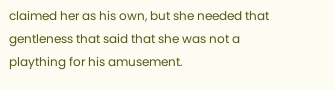claimed her as his own, but she needed that gentleness that said that she was not a plaything for his amusement.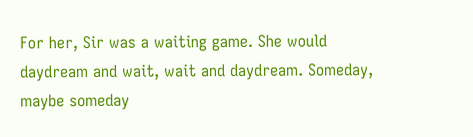For her, Sir was a waiting game. She would daydream and wait, wait and daydream. Someday, maybe someday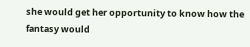she would get her opportunity to know how the fantasy would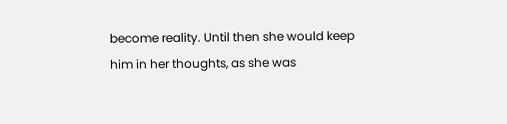become reality. Until then she would keep him in her thoughts, as she was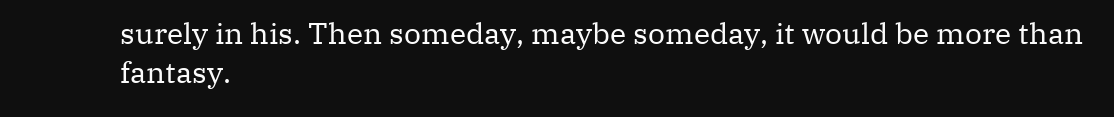surely in his. Then someday, maybe someday, it would be more than fantasy.